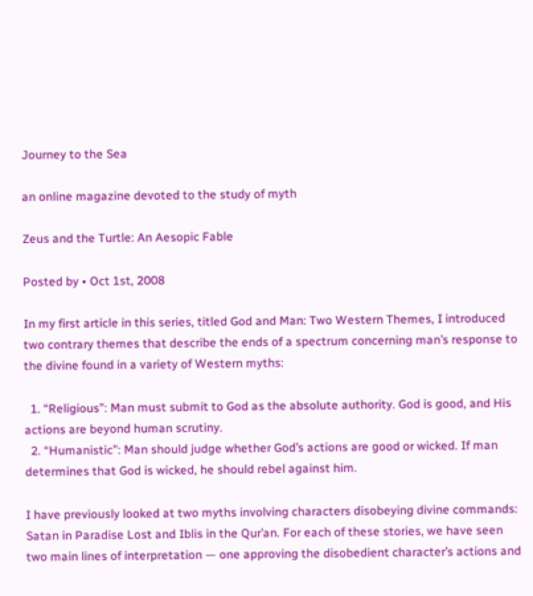Journey to the Sea

an online magazine devoted to the study of myth

Zeus and the Turtle: An Aesopic Fable

Posted by • Oct 1st, 2008

In my first article in this series, titled God and Man: Two Western Themes, I introduced two contrary themes that describe the ends of a spectrum concerning man’s response to the divine found in a variety of Western myths:

  1. “Religious”: Man must submit to God as the absolute authority. God is good, and His actions are beyond human scrutiny.
  2. “Humanistic”: Man should judge whether God’s actions are good or wicked. If man determines that God is wicked, he should rebel against him.

I have previously looked at two myths involving characters disobeying divine commands: Satan in Paradise Lost and Iblis in the Qur’an. For each of these stories, we have seen two main lines of interpretation — one approving the disobedient character’s actions and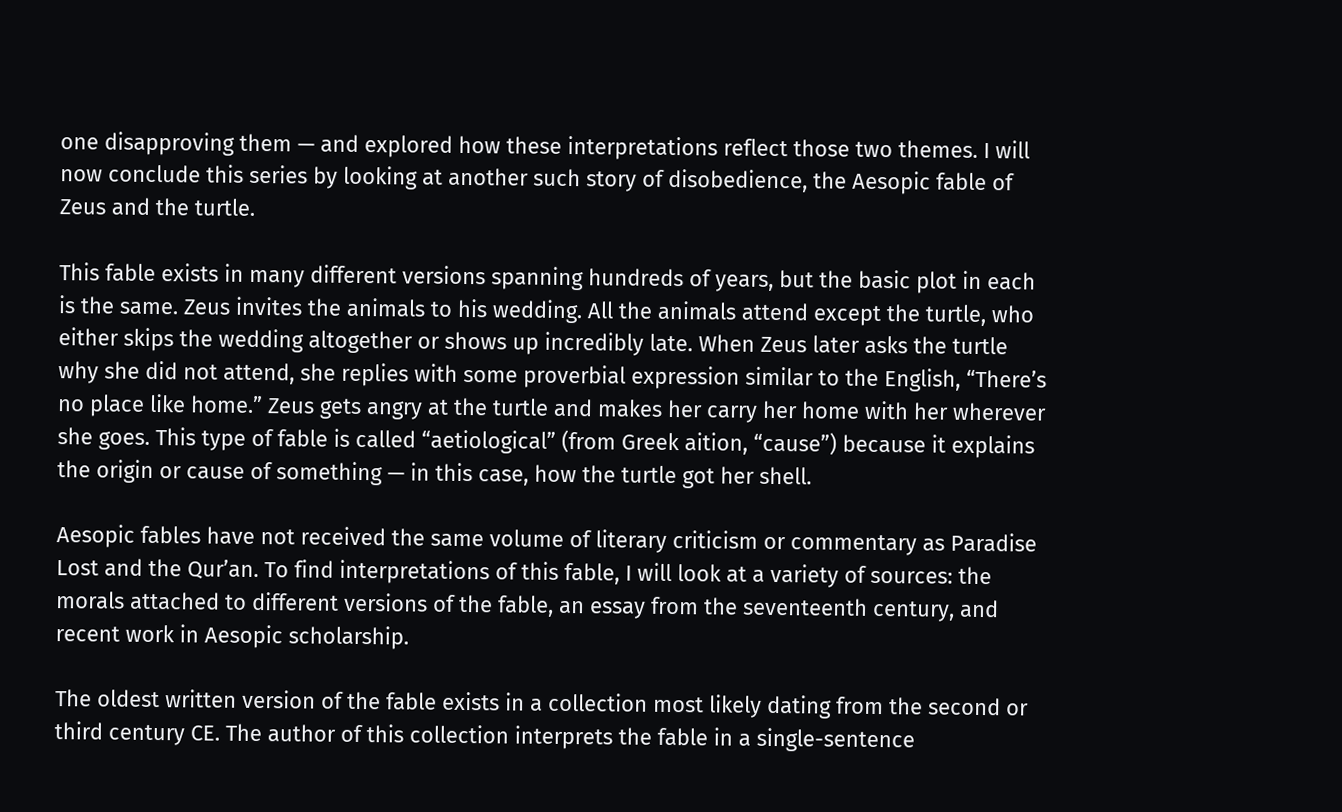one disapproving them — and explored how these interpretations reflect those two themes. I will now conclude this series by looking at another such story of disobedience, the Aesopic fable of Zeus and the turtle.

This fable exists in many different versions spanning hundreds of years, but the basic plot in each is the same. Zeus invites the animals to his wedding. All the animals attend except the turtle, who either skips the wedding altogether or shows up incredibly late. When Zeus later asks the turtle why she did not attend, she replies with some proverbial expression similar to the English, “There’s no place like home.” Zeus gets angry at the turtle and makes her carry her home with her wherever she goes. This type of fable is called “aetiological” (from Greek aition, “cause”) because it explains the origin or cause of something — in this case, how the turtle got her shell.

Aesopic fables have not received the same volume of literary criticism or commentary as Paradise Lost and the Qur’an. To find interpretations of this fable, I will look at a variety of sources: the morals attached to different versions of the fable, an essay from the seventeenth century, and recent work in Aesopic scholarship.

The oldest written version of the fable exists in a collection most likely dating from the second or third century CE. The author of this collection interprets the fable in a single-sentence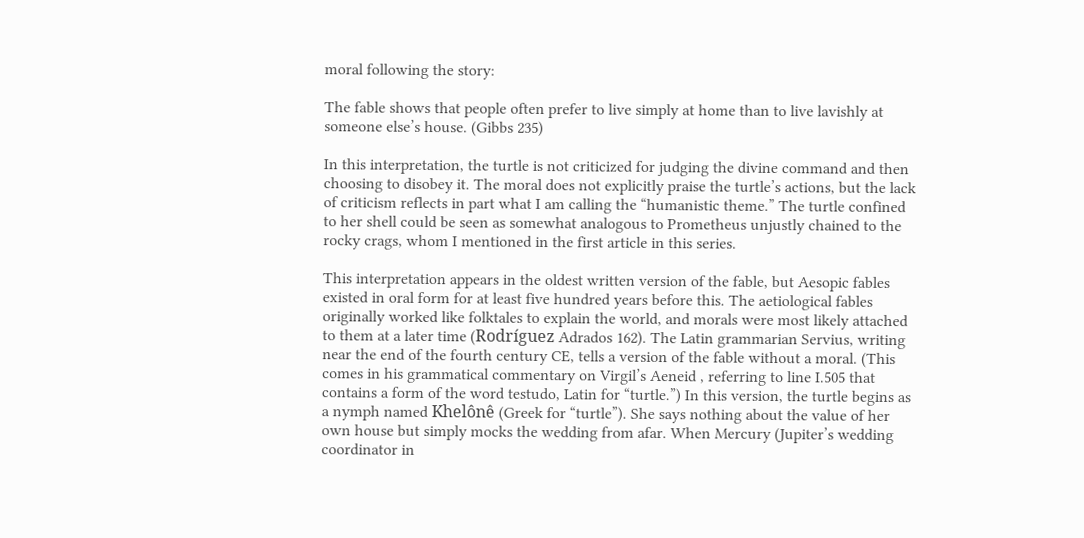moral following the story:

The fable shows that people often prefer to live simply at home than to live lavishly at someone else’s house. (Gibbs 235)

In this interpretation, the turtle is not criticized for judging the divine command and then choosing to disobey it. The moral does not explicitly praise the turtle’s actions, but the lack of criticism reflects in part what I am calling the “humanistic theme.” The turtle confined to her shell could be seen as somewhat analogous to Prometheus unjustly chained to the rocky crags, whom I mentioned in the first article in this series.

This interpretation appears in the oldest written version of the fable, but Aesopic fables existed in oral form for at least five hundred years before this. The aetiological fables originally worked like folktales to explain the world, and morals were most likely attached to them at a later time (Rodríguez Adrados 162). The Latin grammarian Servius, writing near the end of the fourth century CE, tells a version of the fable without a moral. (This comes in his grammatical commentary on Virgil’s Aeneid , referring to line I.505 that contains a form of the word testudo, Latin for “turtle.”) In this version, the turtle begins as a nymph named Khelônê (Greek for “turtle”). She says nothing about the value of her own house but simply mocks the wedding from afar. When Mercury (Jupiter’s wedding coordinator in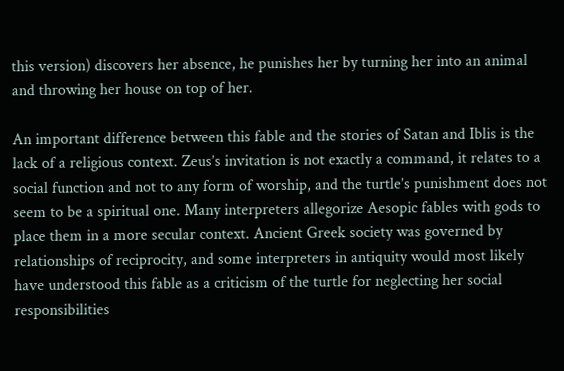this version) discovers her absence, he punishes her by turning her into an animal and throwing her house on top of her.

An important difference between this fable and the stories of Satan and Iblis is the lack of a religious context. Zeus’s invitation is not exactly a command, it relates to a social function and not to any form of worship, and the turtle’s punishment does not seem to be a spiritual one. Many interpreters allegorize Aesopic fables with gods to place them in a more secular context. Ancient Greek society was governed by relationships of reciprocity, and some interpreters in antiquity would most likely have understood this fable as a criticism of the turtle for neglecting her social responsibilities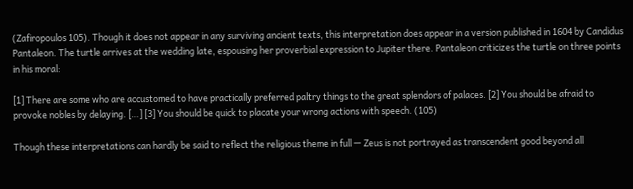(Zafiropoulos 105). Though it does not appear in any surviving ancient texts, this interpretation does appear in a version published in 1604 by Candidus Pantaleon. The turtle arrives at the wedding late, espousing her proverbial expression to Jupiter there. Pantaleon criticizes the turtle on three points in his moral:

[1] There are some who are accustomed to have practically preferred paltry things to the great splendors of palaces. [2] You should be afraid to provoke nobles by delaying. […] [3] You should be quick to placate your wrong actions with speech. (105)

Though these interpretations can hardly be said to reflect the religious theme in full — Zeus is not portrayed as transcendent good beyond all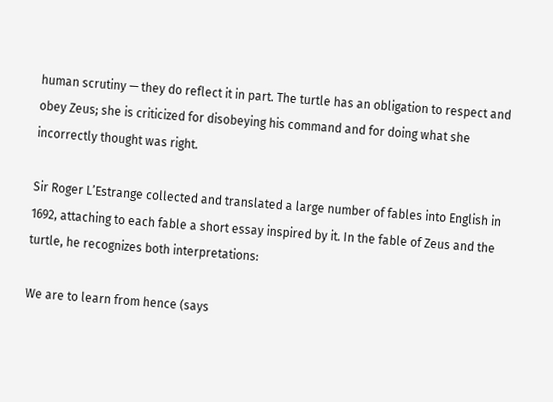human scrutiny — they do reflect it in part. The turtle has an obligation to respect and obey Zeus; she is criticized for disobeying his command and for doing what she incorrectly thought was right.

Sir Roger L’Estrange collected and translated a large number of fables into English in 1692, attaching to each fable a short essay inspired by it. In the fable of Zeus and the turtle, he recognizes both interpretations:

We are to learn from hence (says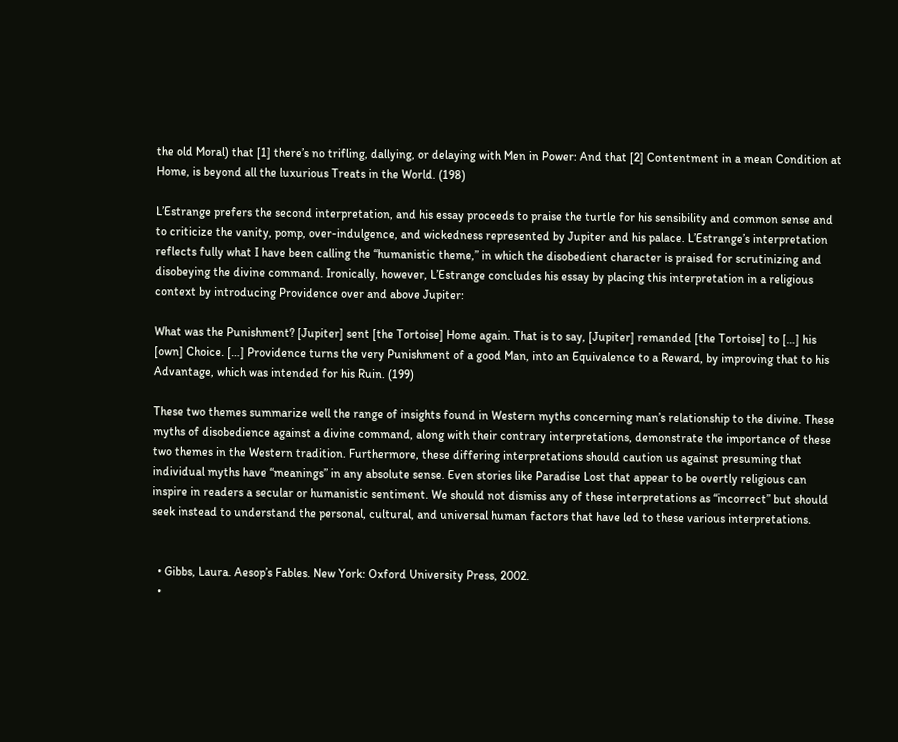the old Moral) that [1] there’s no trifling, dallying, or delaying with Men in Power: And that [2] Contentment in a mean Condition at Home, is beyond all the luxurious Treats in the World. (198)

L’Estrange prefers the second interpretation, and his essay proceeds to praise the turtle for his sensibility and common sense and to criticize the vanity, pomp, over-indulgence, and wickedness represented by Jupiter and his palace. L’Estrange’s interpretation reflects fully what I have been calling the “humanistic theme,” in which the disobedient character is praised for scrutinizing and disobeying the divine command. Ironically, however, L’Estrange concludes his essay by placing this interpretation in a religious context by introducing Providence over and above Jupiter:

What was the Punishment? [Jupiter] sent [the Tortoise] Home again. That is to say, [Jupiter] remanded [the Tortoise] to […] his [own] Choice. […] Providence turns the very Punishment of a good Man, into an Equivalence to a Reward, by improving that to his Advantage, which was intended for his Ruin. (199)

These two themes summarize well the range of insights found in Western myths concerning man’s relationship to the divine. These myths of disobedience against a divine command, along with their contrary interpretations, demonstrate the importance of these two themes in the Western tradition. Furthermore, these differing interpretations should caution us against presuming that individual myths have “meanings” in any absolute sense. Even stories like Paradise Lost that appear to be overtly religious can inspire in readers a secular or humanistic sentiment. We should not dismiss any of these interpretations as “incorrect” but should seek instead to understand the personal, cultural, and universal human factors that have led to these various interpretations.


  • Gibbs, Laura. Aesop’s Fables. New York: Oxford University Press, 2002.
  •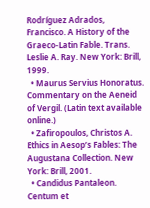Rodríguez Adrados, Francisco. A History of the Graeco-Latin Fable. Trans. Leslie A. Ray. New York: Brill, 1999.
  • Maurus Servius Honoratus. Commentary on the Aeneid of Vergil. (Latin text available online.)
  • Zafiropoulos, Christos A. Ethics in Aesop’s Fables: The Augustana Collection. New York: Brill, 2001.
  • Candidus Pantaleon. Centum et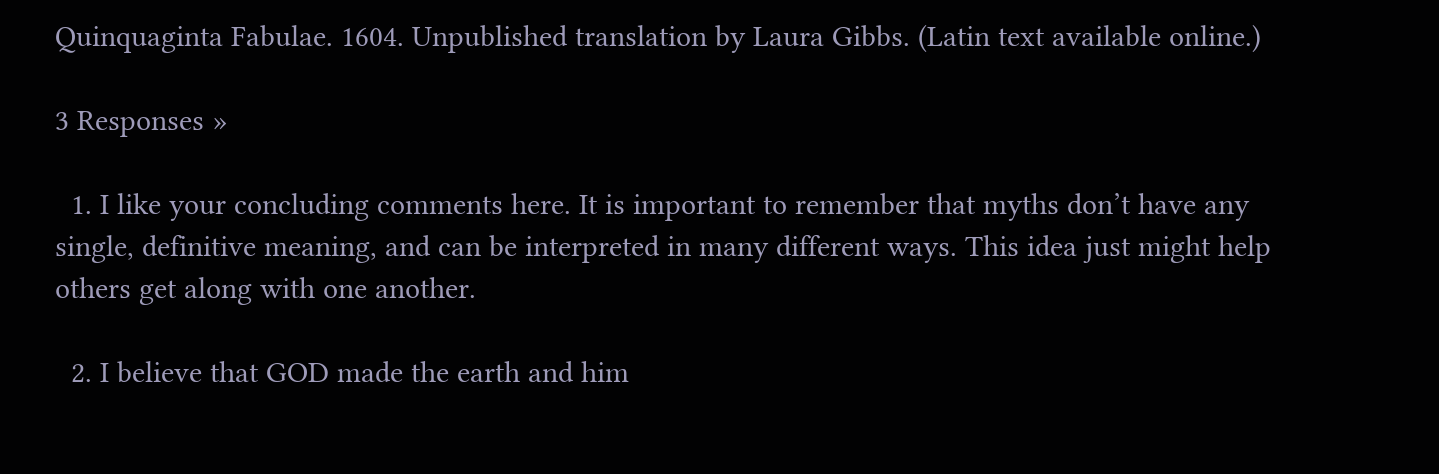Quinquaginta Fabulae. 1604. Unpublished translation by Laura Gibbs. (Latin text available online.)

3 Responses »

  1. I like your concluding comments here. It is important to remember that myths don’t have any single, definitive meaning, and can be interpreted in many different ways. This idea just might help others get along with one another.

  2. I believe that GOD made the earth and him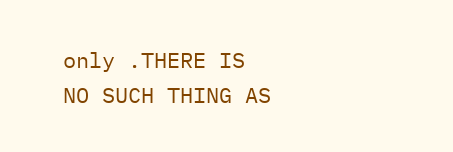only .THERE IS NO SUCH THING AS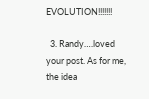EVOLUTION!!!!!!!

  3. Randy….loved your post. As for me, the idea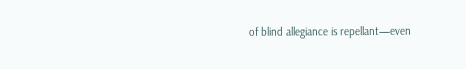of blind allegiance is repellant—even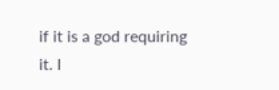if it is a god requiring it. I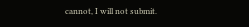cannot, I will not submit.